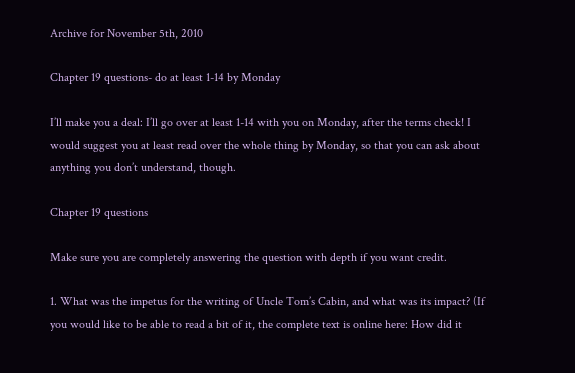Archive for November 5th, 2010

Chapter 19 questions- do at least 1-14 by Monday

I’ll make you a deal: I’ll go over at least 1-14 with you on Monday, after the terms check! I would suggest you at least read over the whole thing by Monday, so that you can ask about anything you don’t understand, though.

Chapter 19 questions

Make sure you are completely answering the question with depth if you want credit.

1. What was the impetus for the writing of Uncle Tom’s Cabin, and what was its impact? (If you would like to be able to read a bit of it, the complete text is online here: How did it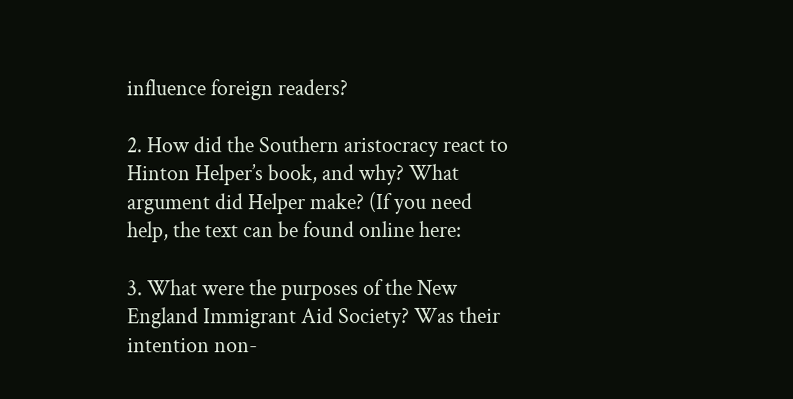influence foreign readers?

2. How did the Southern aristocracy react to Hinton Helper’s book, and why? What argument did Helper make? (If you need help, the text can be found online here:

3. What were the purposes of the New England Immigrant Aid Society? Was their intention non-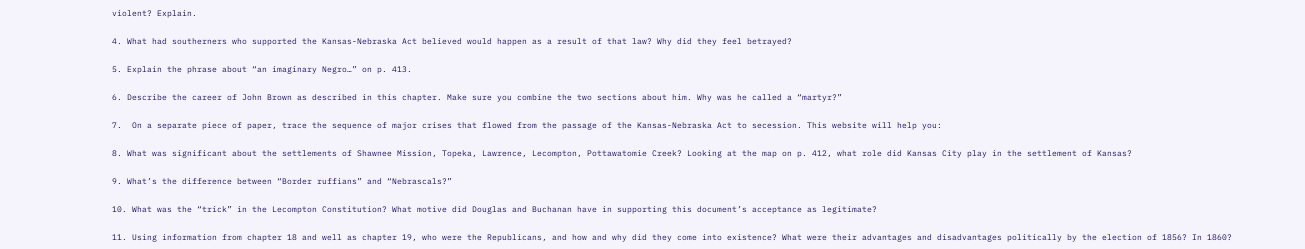violent? Explain.

4. What had southerners who supported the Kansas-Nebraska Act believed would happen as a result of that law? Why did they feel betrayed?

5. Explain the phrase about “an imaginary Negro…” on p. 413.

6. Describe the career of John Brown as described in this chapter. Make sure you combine the two sections about him. Why was he called a “martyr?”

7.  On a separate piece of paper, trace the sequence of major crises that flowed from the passage of the Kansas-Nebraska Act to secession. This website will help you:

8. What was significant about the settlements of Shawnee Mission, Topeka, Lawrence, Lecompton, Pottawatomie Creek? Looking at the map on p. 412, what role did Kansas City play in the settlement of Kansas?

9. What’s the difference between “Border ruffians” and “Nebrascals?”

10. What was the “trick” in the Lecompton Constitution? What motive did Douglas and Buchanan have in supporting this document’s acceptance as legitimate?

11. Using information from chapter 18 and well as chapter 19, who were the Republicans, and how and why did they come into existence? What were their advantages and disadvantages politically by the election of 1856? In 1860?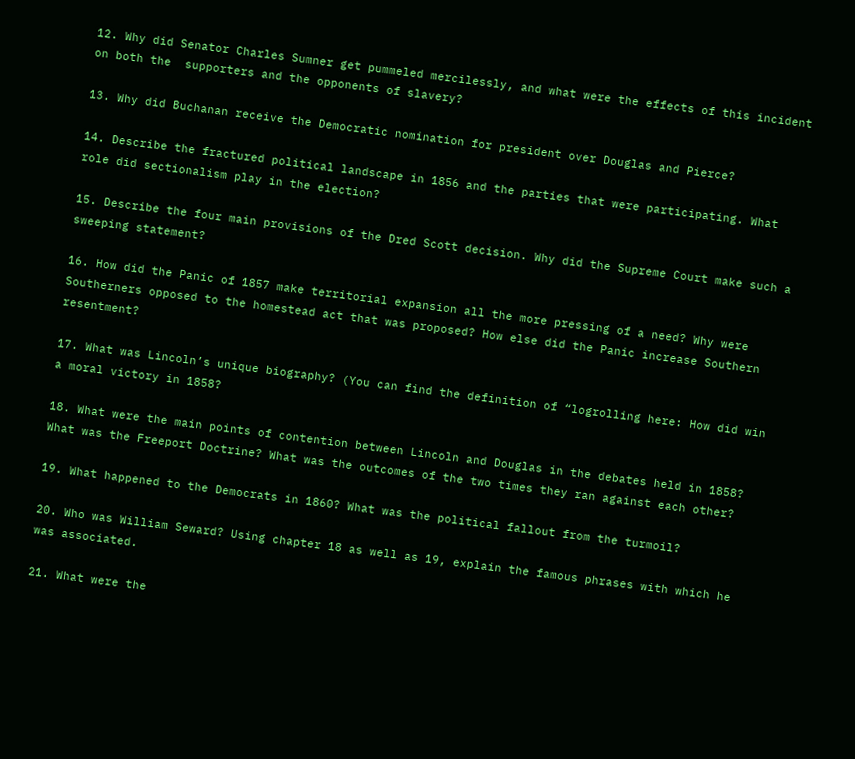12. Why did Senator Charles Sumner get pummeled mercilessly, and what were the effects of this incident on both the  supporters and the opponents of slavery?

13. Why did Buchanan receive the Democratic nomination for president over Douglas and Pierce?

14. Describe the fractured political landscape in 1856 and the parties that were participating. What role did sectionalism play in the election?

15. Describe the four main provisions of the Dred Scott decision. Why did the Supreme Court make such a sweeping statement?

16. How did the Panic of 1857 make territorial expansion all the more pressing of a need? Why were Southerners opposed to the homestead act that was proposed? How else did the Panic increase Southern resentment?

17. What was Lincoln’s unique biography? (You can find the definition of “logrolling here: How did win a moral victory in 1858?

18. What were the main points of contention between Lincoln and Douglas in the debates held in 1858? What was the Freeport Doctrine? What was the outcomes of the two times they ran against each other?

19. What happened to the Democrats in 1860? What was the political fallout from the turmoil?

20. Who was William Seward? Using chapter 18 as well as 19, explain the famous phrases with which he was associated.

21. What were the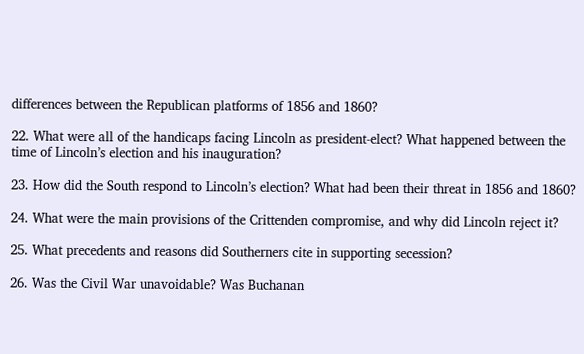differences between the Republican platforms of 1856 and 1860?

22. What were all of the handicaps facing Lincoln as president-elect? What happened between the time of Lincoln’s election and his inauguration?

23. How did the South respond to Lincoln’s election? What had been their threat in 1856 and 1860?

24. What were the main provisions of the Crittenden compromise, and why did Lincoln reject it?

25. What precedents and reasons did Southerners cite in supporting secession?

26. Was the Civil War unavoidable? Was Buchanan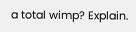a total wimp? Explain.